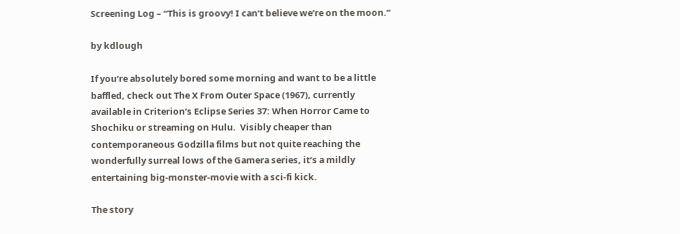Screening Log – “This is groovy! I can’t believe we’re on the moon.”

by kdlough

If you’re absolutely bored some morning and want to be a little baffled, check out The X From Outer Space (1967), currently available in Criterion’s Eclipse Series 37: When Horror Came to Shochiku or streaming on Hulu.  Visibly cheaper than contemporaneous Godzilla films but not quite reaching the wonderfully surreal lows of the Gamera series, it’s a mildly entertaining big-monster-movie with a sci-fi kick.

The story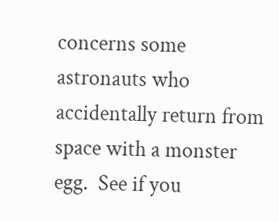concerns some astronauts who accidentally return from space with a monster egg.  See if you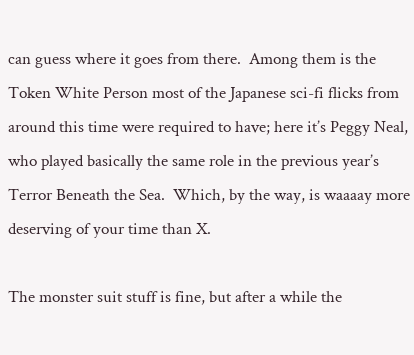can guess where it goes from there.  Among them is the Token White Person most of the Japanese sci-fi flicks from around this time were required to have; here it’s Peggy Neal, who played basically the same role in the previous year’s Terror Beneath the Sea.  Which, by the way, is waaaay more deserving of your time than X.

The monster suit stuff is fine, but after a while the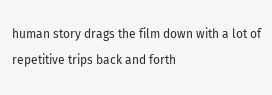human story drags the film down with a lot of repetitive trips back and forth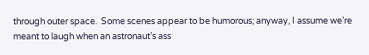through outer space.  Some scenes appear to be humorous; anyway, I assume we’re meant to laugh when an astronaut’s ass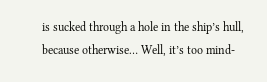is sucked through a hole in the ship’s hull, because otherwise… Well, it’s too mind-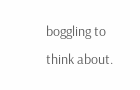boggling to think about.